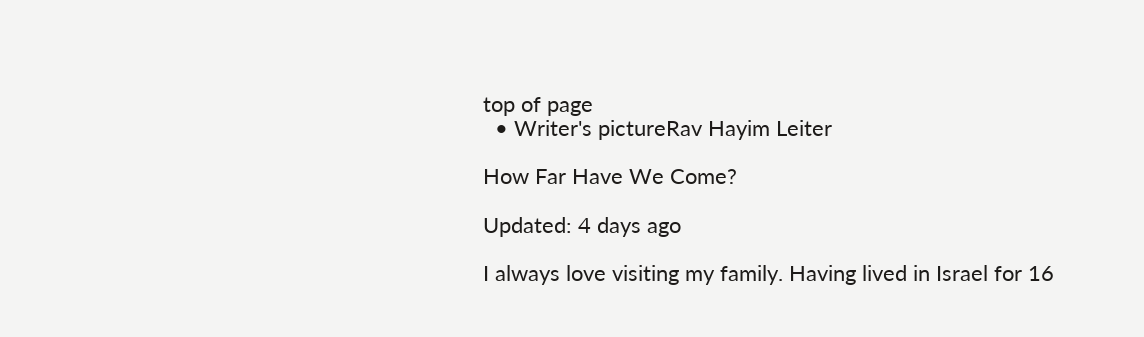top of page
  • Writer's pictureRav Hayim Leiter

How Far Have We Come?

Updated: 4 days ago

I always love visiting my family. Having lived in Israel for 16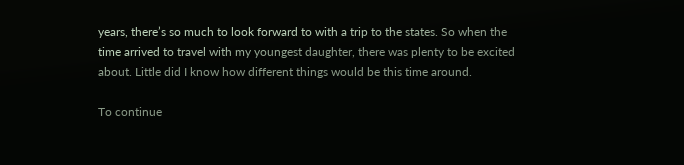years, there’s so much to look forward to with a trip to the states. So when the time arrived to travel with my youngest daughter, there was plenty to be excited about. Little did I know how different things would be this time around.

To continue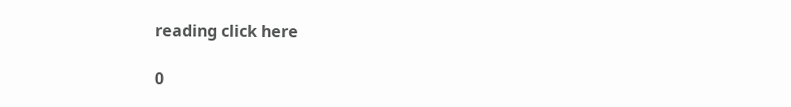reading click here

0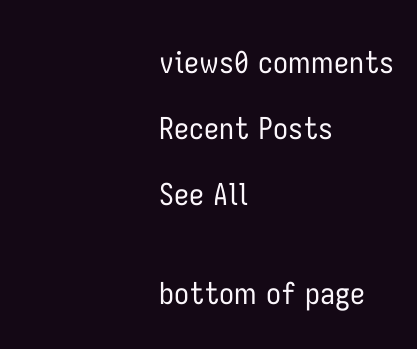views0 comments

Recent Posts

See All


bottom of page